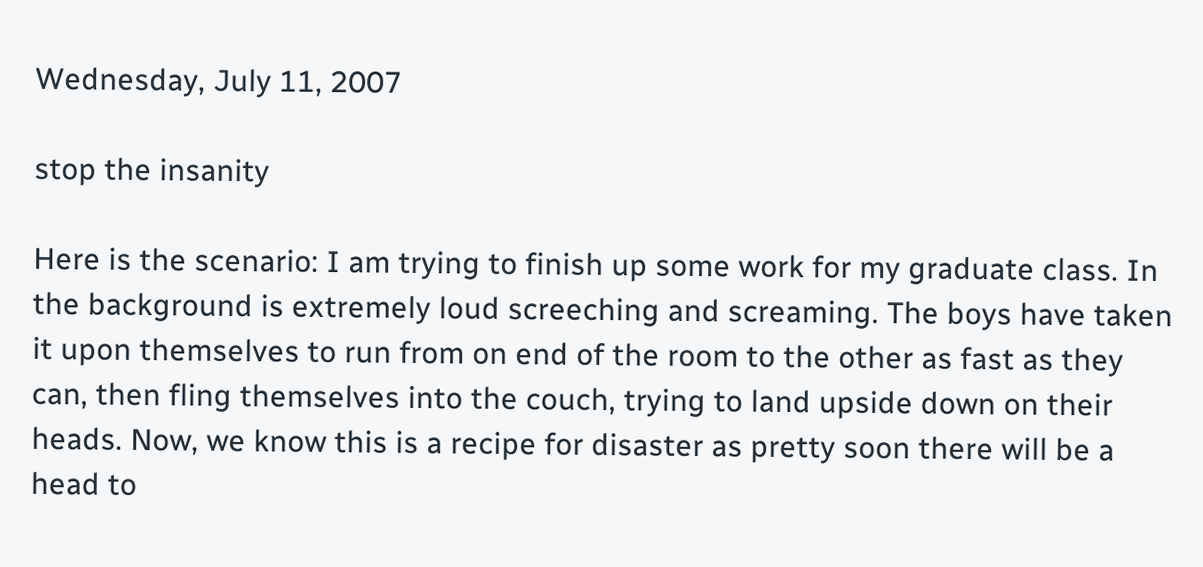Wednesday, July 11, 2007

stop the insanity

Here is the scenario: I am trying to finish up some work for my graduate class. In the background is extremely loud screeching and screaming. The boys have taken it upon themselves to run from on end of the room to the other as fast as they can, then fling themselves into the couch, trying to land upside down on their heads. Now, we know this is a recipe for disaster as pretty soon there will be a head to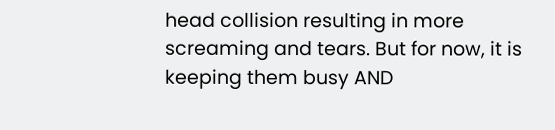head collision resulting in more screaming and tears. But for now, it is keeping them busy AND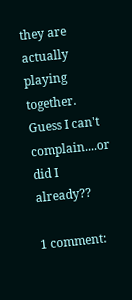they are actually playing together. Guess I can't complain....or did I already??

1 comment: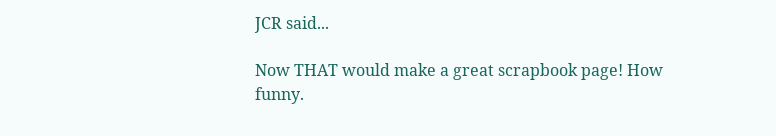JCR said...

Now THAT would make a great scrapbook page! How funny.